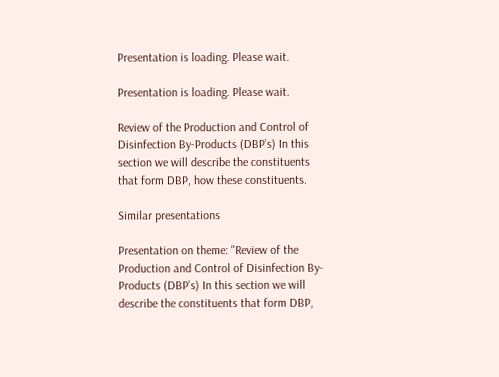Presentation is loading. Please wait.

Presentation is loading. Please wait.

Review of the Production and Control of Disinfection By-Products (DBP’s) In this section we will describe the constituents that form DBP, how these constituents.

Similar presentations

Presentation on theme: "Review of the Production and Control of Disinfection By-Products (DBP’s) In this section we will describe the constituents that form DBP,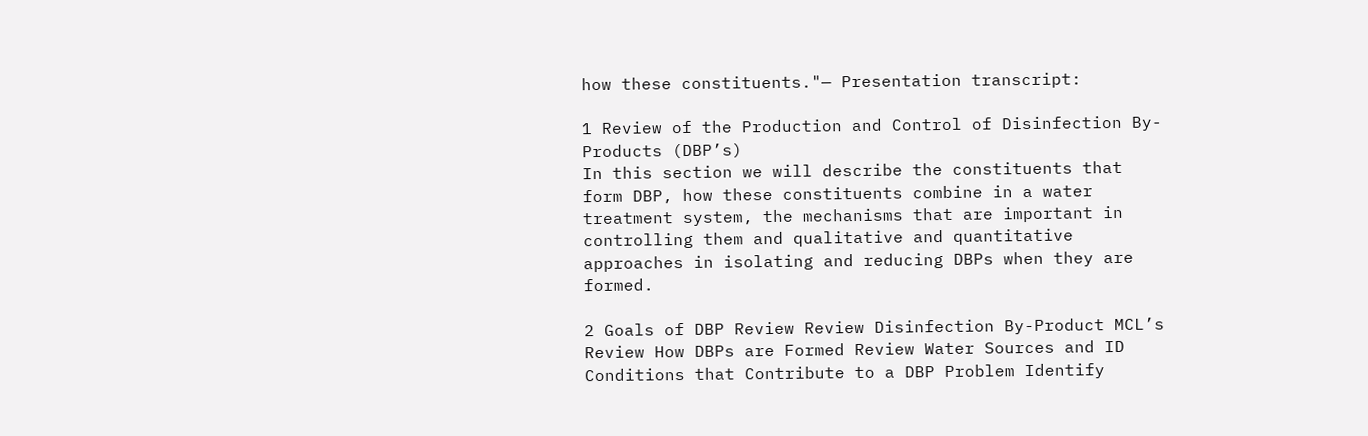how these constituents."— Presentation transcript:

1 Review of the Production and Control of Disinfection By-Products (DBP’s)
In this section we will describe the constituents that form DBP, how these constituents combine in a water treatment system, the mechanisms that are important in controlling them and qualitative and quantitative approaches in isolating and reducing DBPs when they are formed.

2 Goals of DBP Review Review Disinfection By-Product MCL’s
Review How DBPs are Formed Review Water Sources and ID Conditions that Contribute to a DBP Problem Identify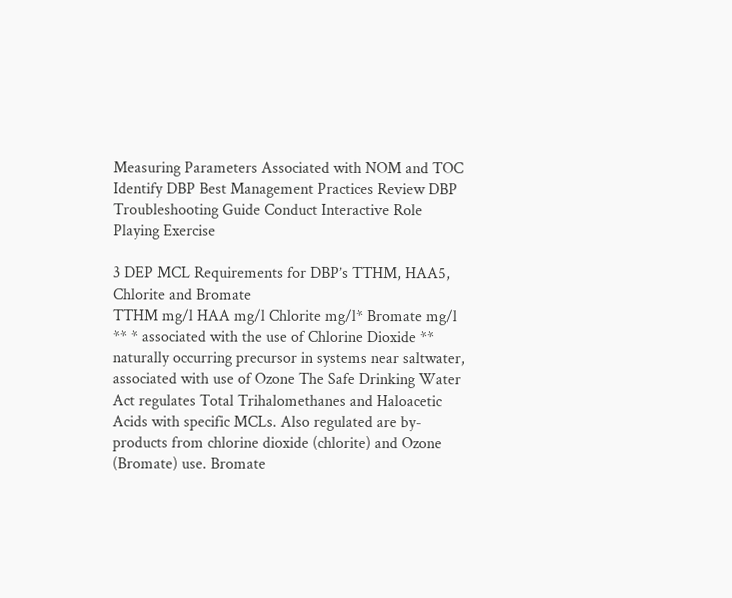Measuring Parameters Associated with NOM and TOC Identify DBP Best Management Practices Review DBP Troubleshooting Guide Conduct Interactive Role Playing Exercise

3 DEP MCL Requirements for DBP’s TTHM, HAA5, Chlorite and Bromate
TTHM mg/l HAA mg/l Chlorite mg/l* Bromate mg/l ** * associated with the use of Chlorine Dioxide ** naturally occurring precursor in systems near saltwater, associated with use of Ozone The Safe Drinking Water Act regulates Total Trihalomethanes and Haloacetic Acids with specific MCLs. Also regulated are by-products from chlorine dioxide (chlorite) and Ozone (Bromate) use. Bromate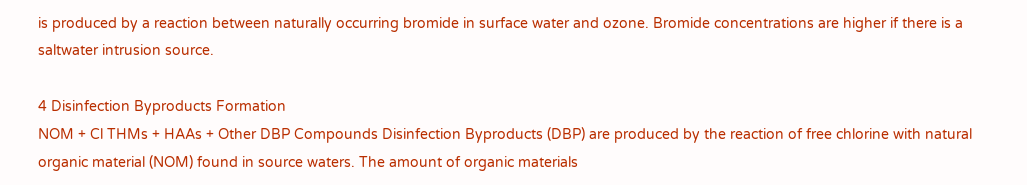is produced by a reaction between naturally occurring bromide in surface water and ozone. Bromide concentrations are higher if there is a saltwater intrusion source.

4 Disinfection Byproducts Formation
NOM + Cl THMs + HAAs + Other DBP Compounds Disinfection Byproducts (DBP) are produced by the reaction of free chlorine with natural organic material (NOM) found in source waters. The amount of organic materials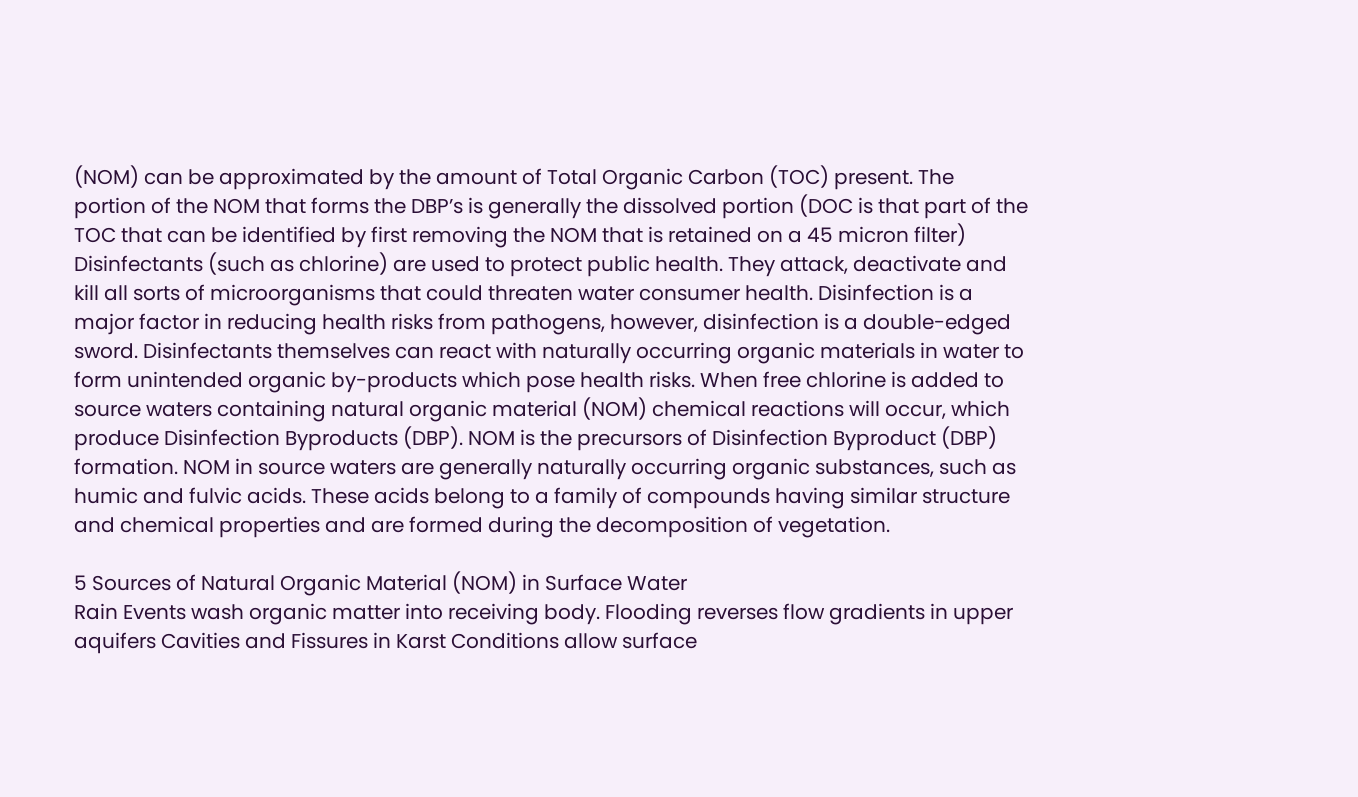(NOM) can be approximated by the amount of Total Organic Carbon (TOC) present. The portion of the NOM that forms the DBP’s is generally the dissolved portion (DOC is that part of the TOC that can be identified by first removing the NOM that is retained on a 45 micron filter) Disinfectants (such as chlorine) are used to protect public health. They attack, deactivate and kill all sorts of microorganisms that could threaten water consumer health. Disinfection is a major factor in reducing health risks from pathogens, however, disinfection is a double-edged sword. Disinfectants themselves can react with naturally occurring organic materials in water to form unintended organic by-products which pose health risks. When free chlorine is added to source waters containing natural organic material (NOM) chemical reactions will occur, which produce Disinfection Byproducts (DBP). NOM is the precursors of Disinfection Byproduct (DBP) formation. NOM in source waters are generally naturally occurring organic substances, such as humic and fulvic acids. These acids belong to a family of compounds having similar structure and chemical properties and are formed during the decomposition of vegetation.

5 Sources of Natural Organic Material (NOM) in Surface Water
Rain Events wash organic matter into receiving body. Flooding reverses flow gradients in upper aquifers Cavities and Fissures in Karst Conditions allow surface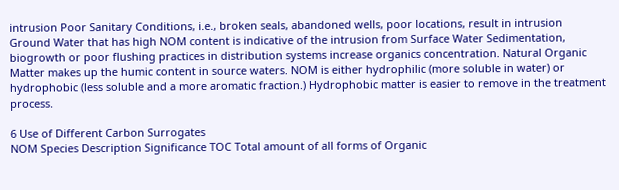intrusion Poor Sanitary Conditions, i.e., broken seals, abandoned wells, poor locations, result in intrusion Ground Water that has high NOM content is indicative of the intrusion from Surface Water Sedimentation, biogrowth or poor flushing practices in distribution systems increase organics concentration. Natural Organic Matter makes up the humic content in source waters. NOM is either hydrophilic (more soluble in water) or hydrophobic (less soluble and a more aromatic fraction.) Hydrophobic matter is easier to remove in the treatment process.

6 Use of Different Carbon Surrogates
NOM Species Description Significance TOC Total amount of all forms of Organic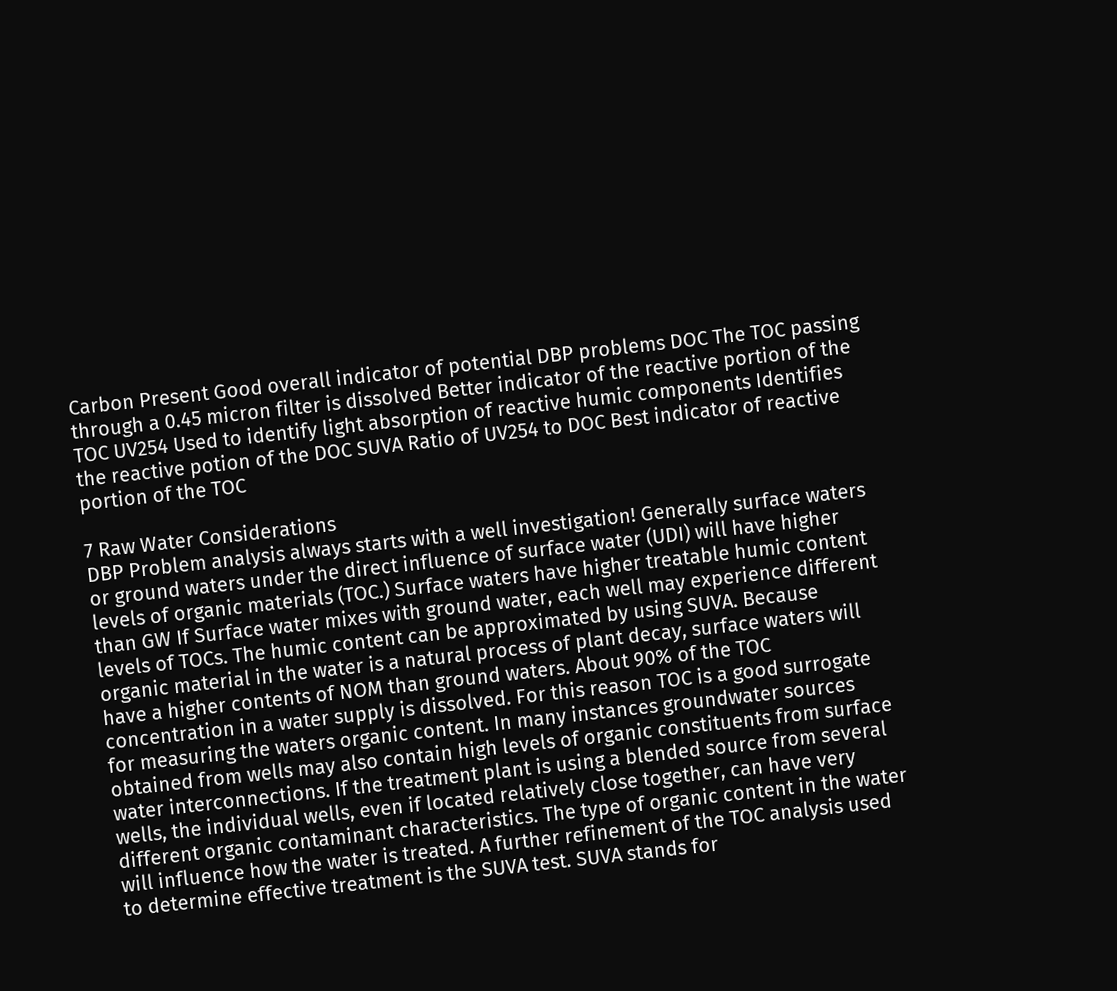Carbon Present Good overall indicator of potential DBP problems DOC The TOC passing through a 0.45 micron filter is dissolved Better indicator of the reactive portion of the TOC UV254 Used to identify light absorption of reactive humic components Identifies the reactive potion of the DOC SUVA Ratio of UV254 to DOC Best indicator of reactive portion of the TOC

7 Raw Water Considerations
DBP Problem analysis always starts with a well investigation! Generally surface waters or ground waters under the direct influence of surface water (UDI) will have higher levels of organic materials (TOC.) Surface waters have higher treatable humic content than GW If Surface water mixes with ground water, each well may experience different levels of TOCs. The humic content can be approximated by using SUVA. Because organic material in the water is a natural process of plant decay, surface waters will have a higher contents of NOM than ground waters. About 90% of the TOC concentration in a water supply is dissolved. For this reason TOC is a good surrogate for measuring the waters organic content. In many instances groundwater sources obtained from wells may also contain high levels of organic constituents from surface water interconnections. If the treatment plant is using a blended source from several wells, the individual wells, even if located relatively close together, can have very different organic contaminant characteristics. The type of organic content in the water will influence how the water is treated. A further refinement of the TOC analysis used to determine effective treatment is the SUVA test. SUVA stands for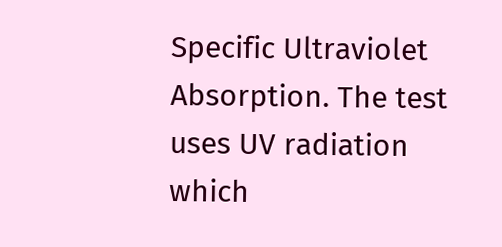Specific Ultraviolet Absorption. The test uses UV radiation which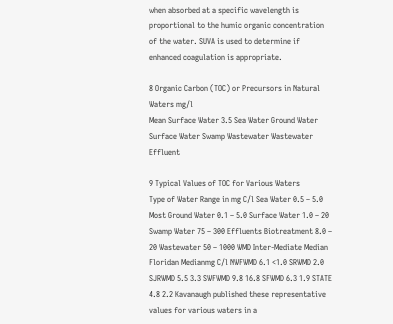when absorbed at a specific wavelength is proportional to the humic organic concentration of the water. SUVA is used to determine if enhanced coagulation is appropriate.

8 Organic Carbon (TOC) or Precursors in Natural Waters mg/l
Mean Surface Water 3.5 Sea Water Ground Water Surface Water Swamp Wastewater Wastewater Effluent

9 Typical Values of TOC for Various Waters
Type of Water Range in mg C/l Sea Water 0.5 – 5.0 Most Ground Water 0.1 – 5.0 Surface Water 1.0 – 20 Swamp Water 75 – 300 Effluents Biotreatment 8.0 – 20 Wastewater 50 – 1000 WMD Inter-Mediate Median Floridan Medianmg C/l NWFWMD 6.1 <1.0 SRWMD 2.0 SJRWMD 5.5 3.3 SWFWMD 9.8 16.8 SFWMD 6.3 1.9 STATE 4.8 2.2 Kavanaugh published these representative values for various waters in a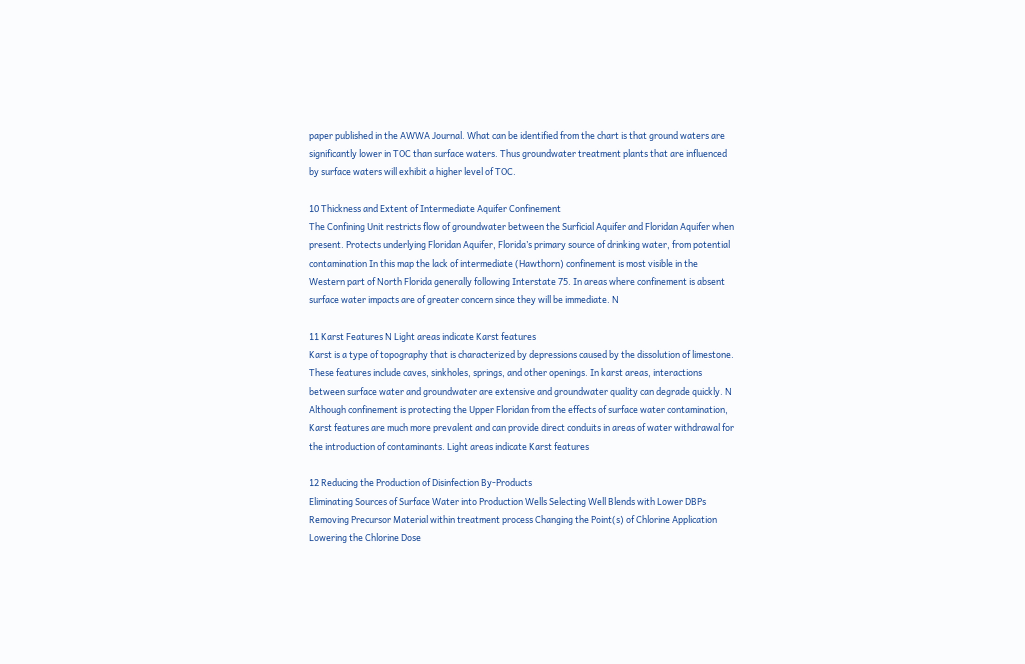paper published in the AWWA Journal. What can be identified from the chart is that ground waters are significantly lower in TOC than surface waters. Thus groundwater treatment plants that are influenced by surface waters will exhibit a higher level of TOC.

10 Thickness and Extent of Intermediate Aquifer Confinement
The Confining Unit restricts flow of groundwater between the Surficial Aquifer and Floridan Aquifer when present. Protects underlying Floridan Aquifer, Florida’s primary source of drinking water, from potential contamination In this map the lack of intermediate (Hawthorn) confinement is most visible in the Western part of North Florida generally following Interstate 75. In areas where confinement is absent surface water impacts are of greater concern since they will be immediate. N

11 Karst Features N Light areas indicate Karst features
Karst is a type of topography that is characterized by depressions caused by the dissolution of limestone. These features include caves, sinkholes, springs, and other openings. In karst areas, interactions between surface water and groundwater are extensive and groundwater quality can degrade quickly. N Although confinement is protecting the Upper Floridan from the effects of surface water contamination, Karst features are much more prevalent and can provide direct conduits in areas of water withdrawal for the introduction of contaminants. Light areas indicate Karst features

12 Reducing the Production of Disinfection By-Products
Eliminating Sources of Surface Water into Production Wells Selecting Well Blends with Lower DBPs Removing Precursor Material within treatment process Changing the Point(s) of Chlorine Application Lowering the Chlorine Dose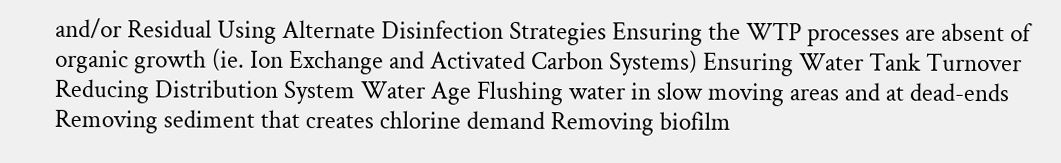and/or Residual Using Alternate Disinfection Strategies Ensuring the WTP processes are absent of organic growth (ie. Ion Exchange and Activated Carbon Systems) Ensuring Water Tank Turnover Reducing Distribution System Water Age Flushing water in slow moving areas and at dead-ends Removing sediment that creates chlorine demand Removing biofilm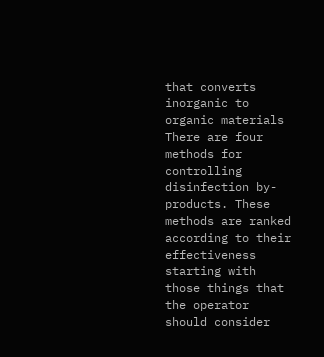that converts inorganic to organic materials There are four methods for controlling disinfection by-products. These methods are ranked according to their effectiveness starting with those things that the operator should consider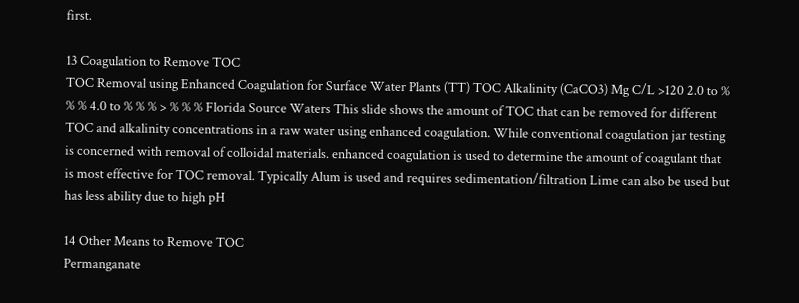first.

13 Coagulation to Remove TOC
TOC Removal using Enhanced Coagulation for Surface Water Plants (TT) TOC Alkalinity (CaCO3) Mg C/L >120 2.0 to % % % 4.0 to % % % > % % % Florida Source Waters This slide shows the amount of TOC that can be removed for different TOC and alkalinity concentrations in a raw water using enhanced coagulation. While conventional coagulation jar testing is concerned with removal of colloidal materials. enhanced coagulation is used to determine the amount of coagulant that is most effective for TOC removal. Typically Alum is used and requires sedimentation/filtration Lime can also be used but has less ability due to high pH

14 Other Means to Remove TOC
Permanganate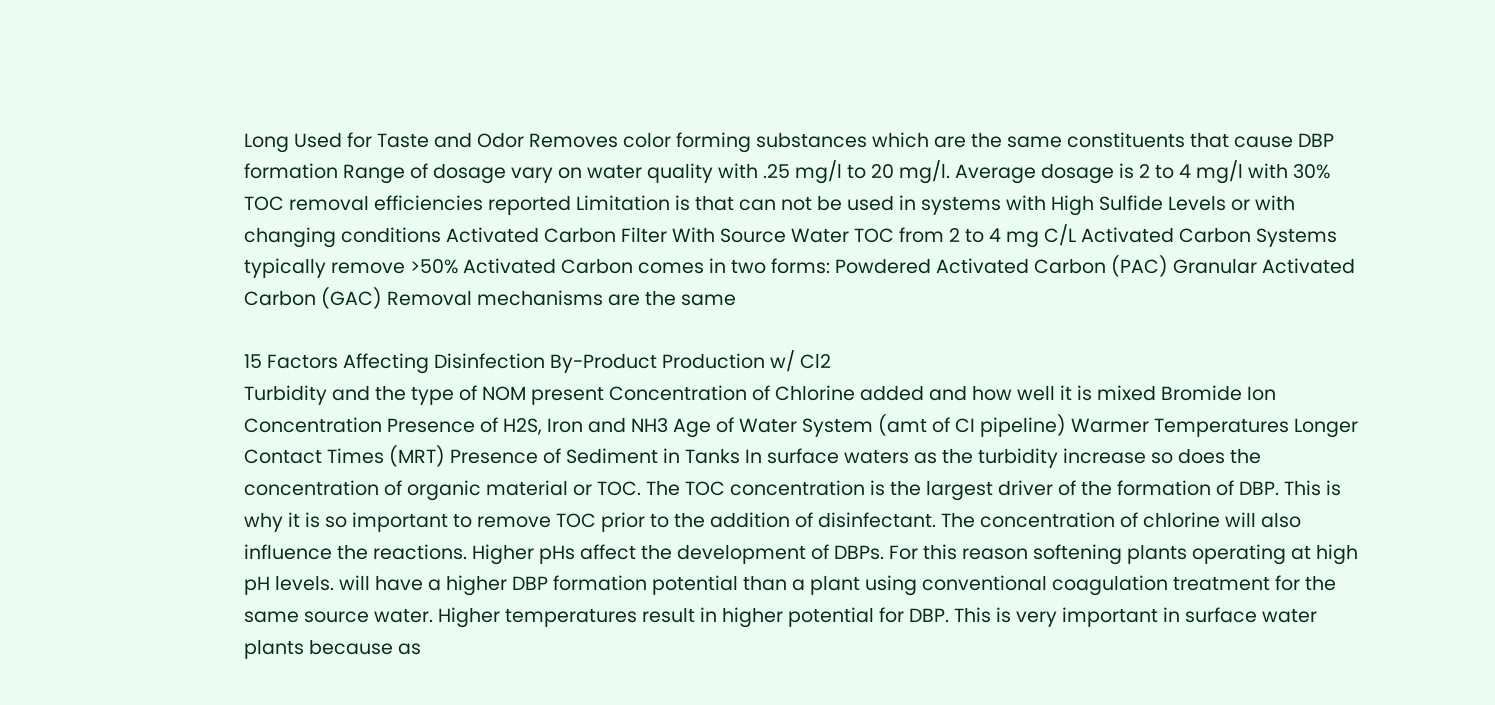Long Used for Taste and Odor Removes color forming substances which are the same constituents that cause DBP formation Range of dosage vary on water quality with .25 mg/l to 20 mg/l. Average dosage is 2 to 4 mg/l with 30% TOC removal efficiencies reported Limitation is that can not be used in systems with High Sulfide Levels or with changing conditions Activated Carbon Filter With Source Water TOC from 2 to 4 mg C/L Activated Carbon Systems typically remove >50% Activated Carbon comes in two forms: Powdered Activated Carbon (PAC) Granular Activated Carbon (GAC) Removal mechanisms are the same

15 Factors Affecting Disinfection By-Product Production w/ Cl2
Turbidity and the type of NOM present Concentration of Chlorine added and how well it is mixed Bromide Ion Concentration Presence of H2S, Iron and NH3 Age of Water System (amt of CI pipeline) Warmer Temperatures Longer Contact Times (MRT) Presence of Sediment in Tanks In surface waters as the turbidity increase so does the concentration of organic material or TOC. The TOC concentration is the largest driver of the formation of DBP. This is why it is so important to remove TOC prior to the addition of disinfectant. The concentration of chlorine will also influence the reactions. Higher pHs affect the development of DBPs. For this reason softening plants operating at high pH levels. will have a higher DBP formation potential than a plant using conventional coagulation treatment for the same source water. Higher temperatures result in higher potential for DBP. This is very important in surface water plants because as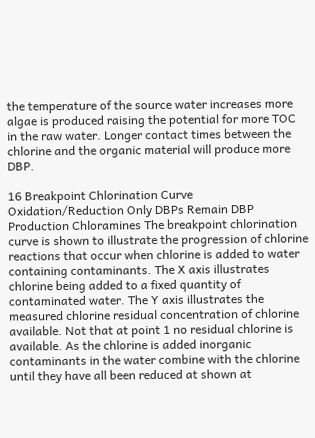the temperature of the source water increases more algae is produced raising the potential for more TOC in the raw water. Longer contact times between the chlorine and the organic material will produce more DBP.

16 Breakpoint Chlorination Curve
Oxidation/Reduction Only DBPs Remain DBP Production Chloramines The breakpoint chlorination curve is shown to illustrate the progression of chlorine reactions that occur when chlorine is added to water containing contaminants. The X axis illustrates chlorine being added to a fixed quantity of contaminated water. The Y axis illustrates the measured chlorine residual concentration of chlorine available. Not that at point 1 no residual chlorine is available. As the chlorine is added inorganic contaminants in the water combine with the chlorine until they have all been reduced at shown at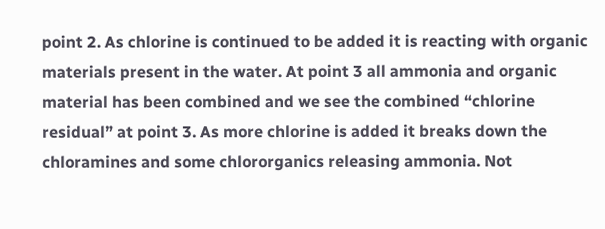point 2. As chlorine is continued to be added it is reacting with organic materials present in the water. At point 3 all ammonia and organic material has been combined and we see the combined “chlorine residual” at point 3. As more chlorine is added it breaks down the chloramines and some chlororganics releasing ammonia. Not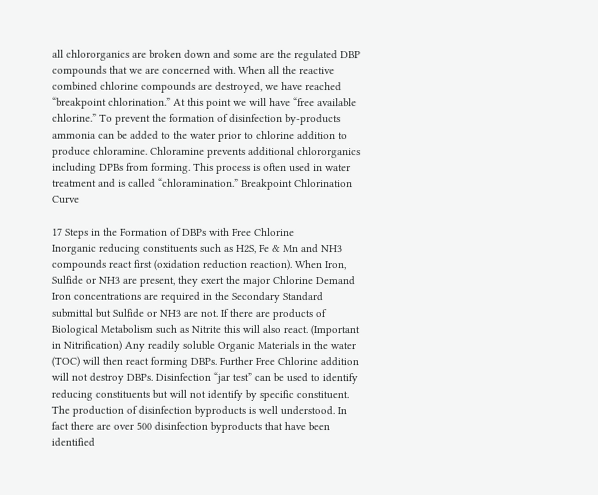all chlororganics are broken down and some are the regulated DBP compounds that we are concerned with. When all the reactive combined chlorine compounds are destroyed, we have reached “breakpoint chlorination.” At this point we will have “free available chlorine.” To prevent the formation of disinfection by-products ammonia can be added to the water prior to chlorine addition to produce chloramine. Chloramine prevents additional chlororganics including DPBs from forming. This process is often used in water treatment and is called “chloramination.” Breakpoint Chlorination Curve

17 Steps in the Formation of DBPs with Free Chlorine
Inorganic reducing constituents such as H2S, Fe & Mn and NH3 compounds react first (oxidation reduction reaction). When Iron, Sulfide or NH3 are present, they exert the major Chlorine Demand Iron concentrations are required in the Secondary Standard submittal but Sulfide or NH3 are not. If there are products of Biological Metabolism such as Nitrite this will also react. (Important in Nitrification) Any readily soluble Organic Materials in the water (TOC) will then react forming DBPs. Further Free Chlorine addition will not destroy DBPs. Disinfection “jar test” can be used to identify reducing constituents but will not identify by specific constituent. The production of disinfection byproducts is well understood. In fact there are over 500 disinfection byproducts that have been identified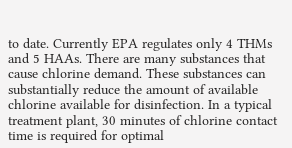to date. Currently EPA regulates only 4 THMs and 5 HAAs. There are many substances that cause chlorine demand. These substances can substantially reduce the amount of available chlorine available for disinfection. In a typical treatment plant, 30 minutes of chlorine contact time is required for optimal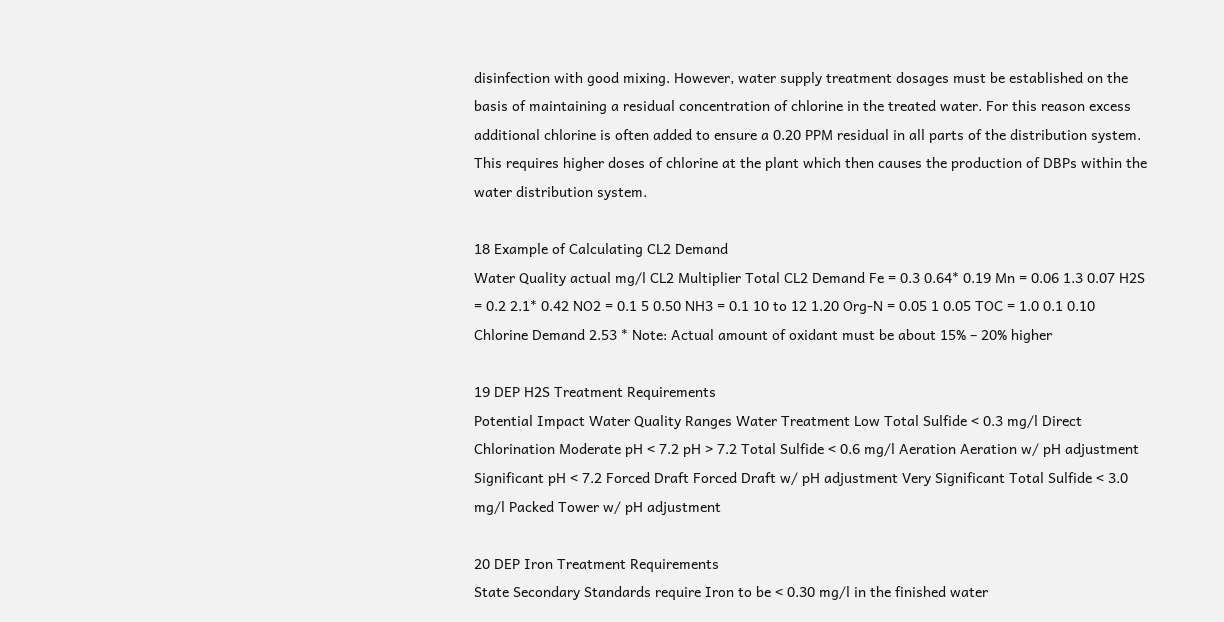disinfection with good mixing. However, water supply treatment dosages must be established on the basis of maintaining a residual concentration of chlorine in the treated water. For this reason excess additional chlorine is often added to ensure a 0.20 PPM residual in all parts of the distribution system. This requires higher doses of chlorine at the plant which then causes the production of DBPs within the water distribution system.

18 Example of Calculating CL2 Demand
Water Quality actual mg/l CL2 Multiplier Total CL2 Demand Fe = 0.3 0.64* 0.19 Mn = 0.06 1.3 0.07 H2S = 0.2 2.1* 0.42 NO2 = 0.1 5 0.50 NH3 = 0.1 10 to 12 1.20 Org-N = 0.05 1 0.05 TOC = 1.0 0.1 0.10 Chlorine Demand 2.53 * Note: Actual amount of oxidant must be about 15% – 20% higher

19 DEP H2S Treatment Requirements
Potential Impact Water Quality Ranges Water Treatment Low Total Sulfide < 0.3 mg/l Direct Chlorination Moderate pH < 7.2 pH > 7.2 Total Sulfide < 0.6 mg/l Aeration Aeration w/ pH adjustment Significant pH < 7.2 Forced Draft Forced Draft w/ pH adjustment Very Significant Total Sulfide < 3.0 mg/l Packed Tower w/ pH adjustment

20 DEP Iron Treatment Requirements
State Secondary Standards require Iron to be < 0.30 mg/l in the finished water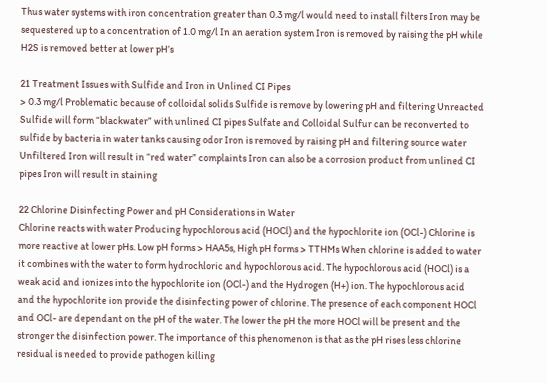Thus water systems with iron concentration greater than 0.3 mg/l would need to install filters Iron may be sequestered up to a concentration of 1.0 mg/l In an aeration system Iron is removed by raising the pH while H2S is removed better at lower pH’s

21 Treatment Issues with Sulfide and Iron in Unlined CI Pipes
> 0.3 mg/l Problematic because of colloidal solids Sulfide is remove by lowering pH and filtering Unreacted Sulfide will form “blackwater” with unlined CI pipes Sulfate and Colloidal Sulfur can be reconverted to sulfide by bacteria in water tanks causing odor Iron is removed by raising pH and filtering source water Unfiltered Iron will result in “red water” complaints Iron can also be a corrosion product from unlined CI pipes Iron will result in staining

22 Chlorine Disinfecting Power and pH Considerations in Water
Chlorine reacts with water Producing hypochlorous acid (HOCl) and the hypochlorite ion (OCl-) Chlorine is more reactive at lower pHs. Low pH forms > HAA5s, High pH forms > TTHMs When chlorine is added to water it combines with the water to form hydrochloric and hypochlorous acid. The hypochlorous acid (HOCl) is a weak acid and ionizes into the hypochlorite ion (OCl-) and the Hydrogen (H+) ion. The hypochlorous acid and the hypochlorite ion provide the disinfecting power of chlorine. The presence of each component HOCl and OCl- are dependant on the pH of the water. The lower the pH the more HOCl will be present and the stronger the disinfection power. The importance of this phenomenon is that as the pH rises less chlorine residual is needed to provide pathogen killing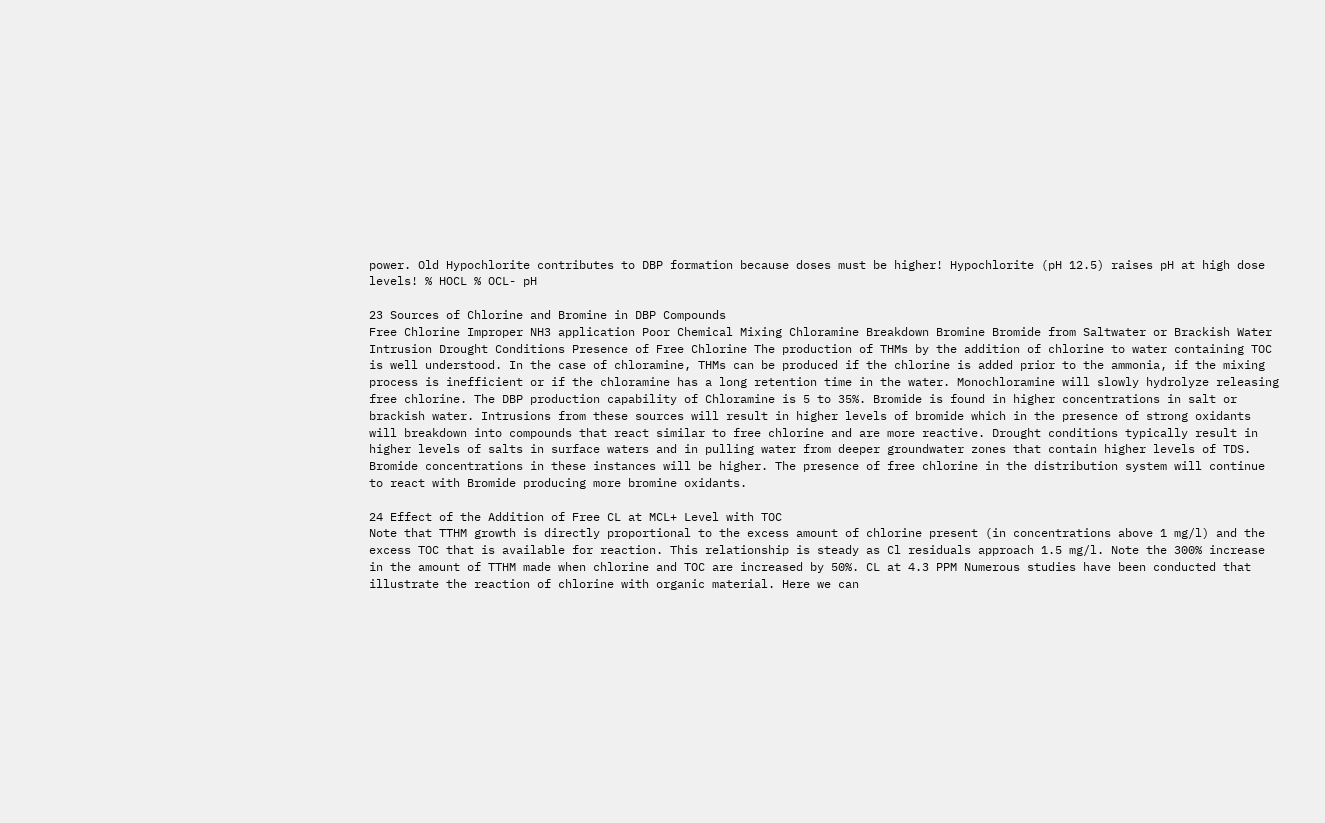power. Old Hypochlorite contributes to DBP formation because doses must be higher! Hypochlorite (pH 12.5) raises pH at high dose levels! % HOCL % OCL- pH

23 Sources of Chlorine and Bromine in DBP Compounds
Free Chlorine Improper NH3 application Poor Chemical Mixing Chloramine Breakdown Bromine Bromide from Saltwater or Brackish Water Intrusion Drought Conditions Presence of Free Chlorine The production of THMs by the addition of chlorine to water containing TOC is well understood. In the case of chloramine, THMs can be produced if the chlorine is added prior to the ammonia, if the mixing process is inefficient or if the chloramine has a long retention time in the water. Monochloramine will slowly hydrolyze releasing free chlorine. The DBP production capability of Chloramine is 5 to 35%. Bromide is found in higher concentrations in salt or brackish water. Intrusions from these sources will result in higher levels of bromide which in the presence of strong oxidants will breakdown into compounds that react similar to free chlorine and are more reactive. Drought conditions typically result in higher levels of salts in surface waters and in pulling water from deeper groundwater zones that contain higher levels of TDS. Bromide concentrations in these instances will be higher. The presence of free chlorine in the distribution system will continue to react with Bromide producing more bromine oxidants.

24 Effect of the Addition of Free CL at MCL+ Level with TOC
Note that TTHM growth is directly proportional to the excess amount of chlorine present (in concentrations above 1 mg/l) and the excess TOC that is available for reaction. This relationship is steady as Cl residuals approach 1.5 mg/l. Note the 300% increase in the amount of TTHM made when chlorine and TOC are increased by 50%. CL at 4.3 PPM Numerous studies have been conducted that illustrate the reaction of chlorine with organic material. Here we can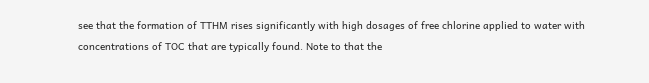see that the formation of TTHM rises significantly with high dosages of free chlorine applied to water with concentrations of TOC that are typically found. Note to that the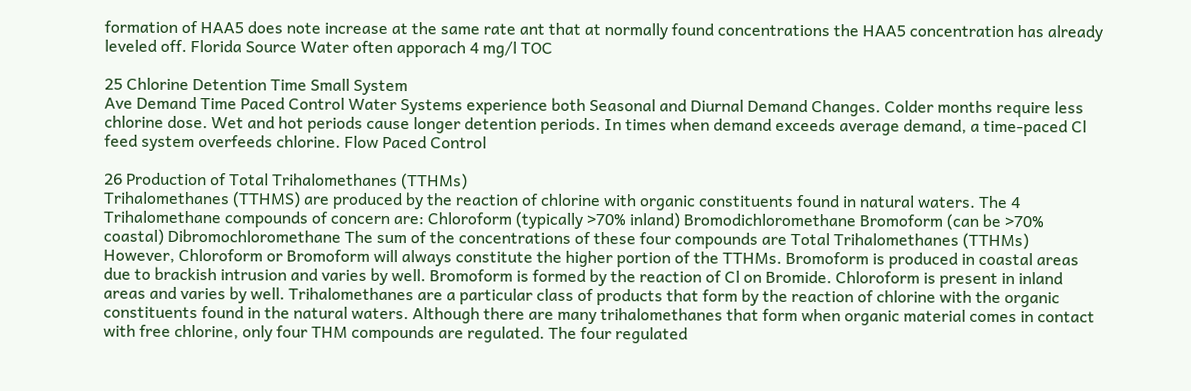formation of HAA5 does note increase at the same rate ant that at normally found concentrations the HAA5 concentration has already leveled off. Florida Source Water often apporach 4 mg/l TOC

25 Chlorine Detention Time Small System
Ave Demand Time Paced Control Water Systems experience both Seasonal and Diurnal Demand Changes. Colder months require less chlorine dose. Wet and hot periods cause longer detention periods. In times when demand exceeds average demand, a time-paced Cl feed system overfeeds chlorine. Flow Paced Control

26 Production of Total Trihalomethanes (TTHMs)
Trihalomethanes (TTHMS) are produced by the reaction of chlorine with organic constituents found in natural waters. The 4 Trihalomethane compounds of concern are: Chloroform (typically >70% inland) Bromodichloromethane Bromoform (can be >70% coastal) Dibromochloromethane The sum of the concentrations of these four compounds are Total Trihalomethanes (TTHMs) However, Chloroform or Bromoform will always constitute the higher portion of the TTHMs. Bromoform is produced in coastal areas due to brackish intrusion and varies by well. Bromoform is formed by the reaction of Cl on Bromide. Chloroform is present in inland areas and varies by well. Trihalomethanes are a particular class of products that form by the reaction of chlorine with the organic constituents found in the natural waters. Although there are many trihalomethanes that form when organic material comes in contact with free chlorine, only four THM compounds are regulated. The four regulated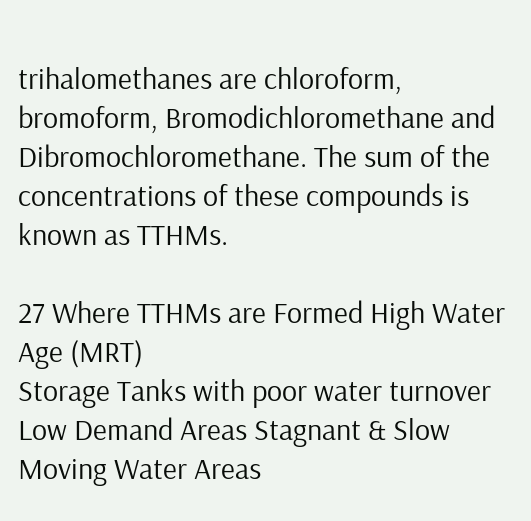trihalomethanes are chloroform, bromoform, Bromodichloromethane and Dibromochloromethane. The sum of the concentrations of these compounds is known as TTHMs.

27 Where TTHMs are Formed High Water Age (MRT)
Storage Tanks with poor water turnover Low Demand Areas Stagnant & Slow Moving Water Areas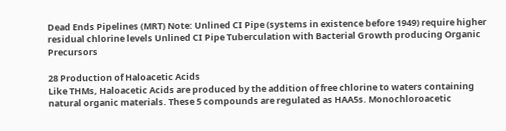Dead Ends Pipelines (MRT) Note: Unlined CI Pipe (systems in existence before 1949) require higher residual chlorine levels Unlined CI Pipe Tuberculation with Bacterial Growth producing Organic Precursors

28 Production of Haloacetic Acids
Like THMs, Haloacetic Acids are produced by the addition of free chlorine to waters containing natural organic materials. These 5 compounds are regulated as HAA5s. Monochloroacetic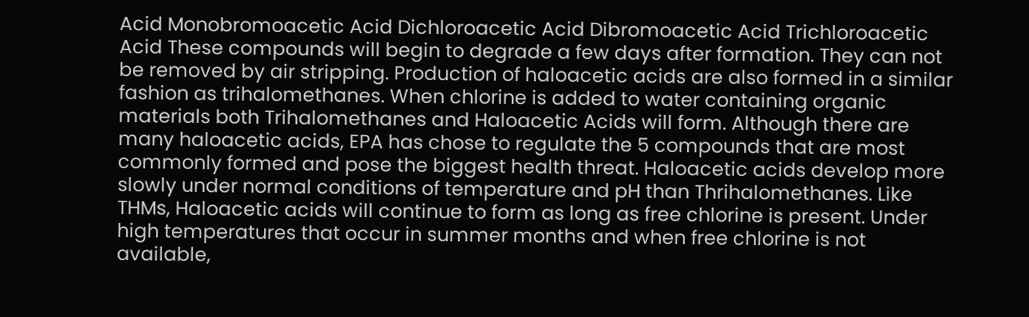Acid Monobromoacetic Acid Dichloroacetic Acid Dibromoacetic Acid Trichloroacetic Acid These compounds will begin to degrade a few days after formation. They can not be removed by air stripping. Production of haloacetic acids are also formed in a similar fashion as trihalomethanes. When chlorine is added to water containing organic materials both Trihalomethanes and Haloacetic Acids will form. Although there are many haloacetic acids, EPA has chose to regulate the 5 compounds that are most commonly formed and pose the biggest health threat. Haloacetic acids develop more slowly under normal conditions of temperature and pH than Thrihalomethanes. Like THMs, Haloacetic acids will continue to form as long as free chlorine is present. Under high temperatures that occur in summer months and when free chlorine is not available,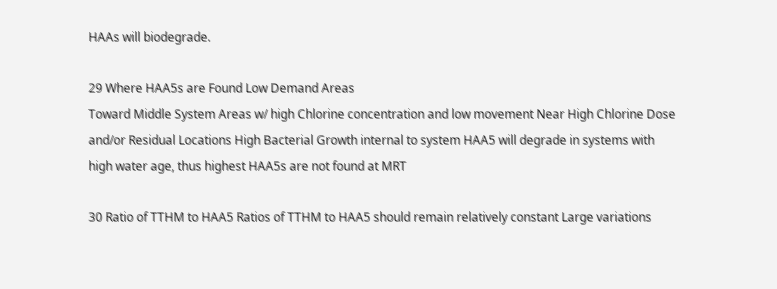HAAs will biodegrade.

29 Where HAA5s are Found Low Demand Areas
Toward Middle System Areas w/ high Chlorine concentration and low movement Near High Chlorine Dose and/or Residual Locations High Bacterial Growth internal to system HAA5 will degrade in systems with high water age, thus highest HAA5s are not found at MRT

30 Ratio of TTHM to HAA5 Ratios of TTHM to HAA5 should remain relatively constant Large variations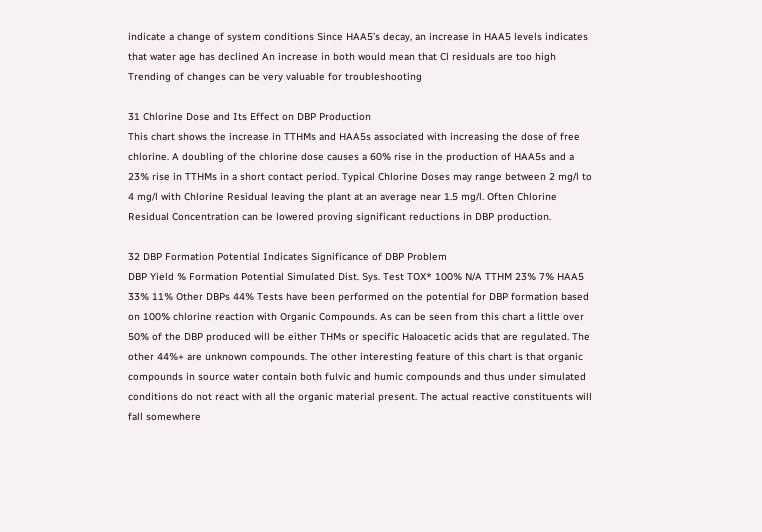indicate a change of system conditions Since HAA5’s decay, an increase in HAA5 levels indicates that water age has declined An increase in both would mean that Cl residuals are too high Trending of changes can be very valuable for troubleshooting

31 Chlorine Dose and Its Effect on DBP Production
This chart shows the increase in TTHMs and HAA5s associated with increasing the dose of free chlorine. A doubling of the chlorine dose causes a 60% rise in the production of HAA5s and a 23% rise in TTHMs in a short contact period. Typical Chlorine Doses may range between 2 mg/l to 4 mg/l with Chlorine Residual leaving the plant at an average near 1.5 mg/l. Often Chlorine Residual Concentration can be lowered proving significant reductions in DBP production.

32 DBP Formation Potential Indicates Significance of DBP Problem
DBP Yield % Formation Potential Simulated Dist. Sys. Test TOX* 100% N/A TTHM 23% 7% HAA5 33% 11% Other DBPs 44% Tests have been performed on the potential for DBP formation based on 100% chlorine reaction with Organic Compounds. As can be seen from this chart a little over 50% of the DBP produced will be either THMs or specific Haloacetic acids that are regulated. The other 44%+ are unknown compounds. The other interesting feature of this chart is that organic compounds in source water contain both fulvic and humic compounds and thus under simulated conditions do not react with all the organic material present. The actual reactive constituents will fall somewhere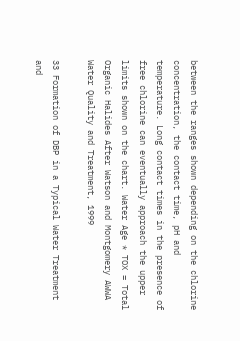between the ranges shown depending on the chlorine concentration, the contact time, pH and temperature. Long contact times in the presence of free chlorine can eventually approach the upper limits shown on the chart. Water Age * TOX = Total Organic Halides After Watson and Montgomery AWWA Water Quality and Treatment, 1999

33 Formation of DBP in a Typical Water Treatment and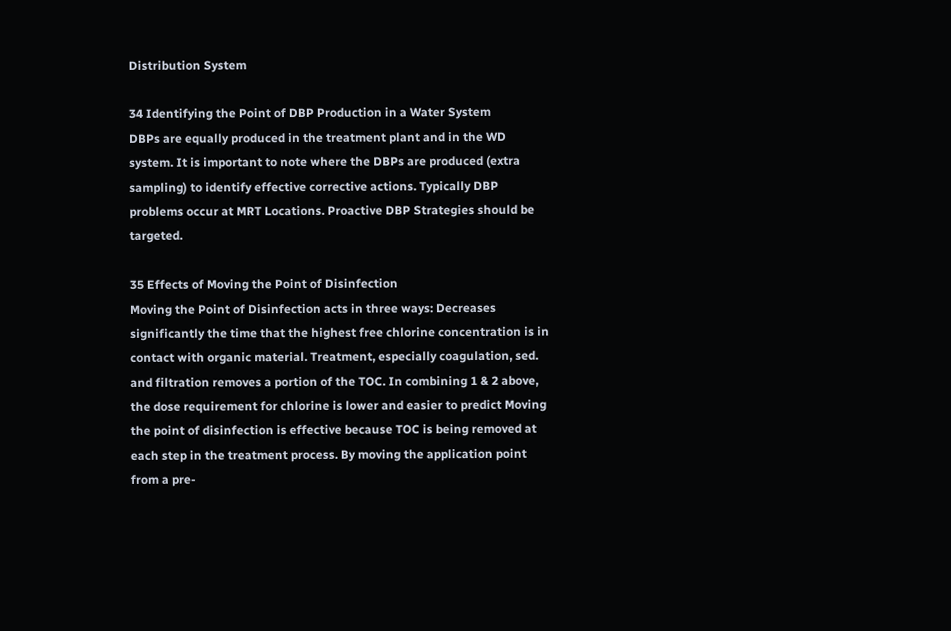Distribution System

34 Identifying the Point of DBP Production in a Water System
DBPs are equally produced in the treatment plant and in the WD system. It is important to note where the DBPs are produced (extra sampling) to identify effective corrective actions. Typically DBP problems occur at MRT Locations. Proactive DBP Strategies should be targeted.

35 Effects of Moving the Point of Disinfection
Moving the Point of Disinfection acts in three ways: Decreases significantly the time that the highest free chlorine concentration is in contact with organic material. Treatment, especially coagulation, sed. and filtration removes a portion of the TOC. In combining 1 & 2 above, the dose requirement for chlorine is lower and easier to predict Moving the point of disinfection is effective because TOC is being removed at each step in the treatment process. By moving the application point from a pre-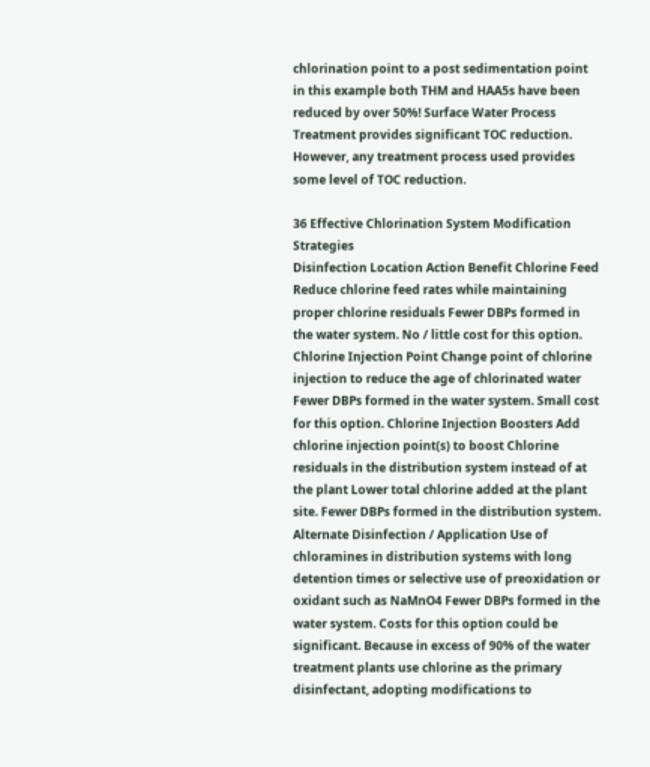chlorination point to a post sedimentation point in this example both THM and HAA5s have been reduced by over 50%! Surface Water Process Treatment provides significant TOC reduction. However, any treatment process used provides some level of TOC reduction.

36 Effective Chlorination System Modification Strategies
Disinfection Location Action Benefit Chlorine Feed Reduce chlorine feed rates while maintaining proper chlorine residuals Fewer DBPs formed in the water system. No / little cost for this option. Chlorine Injection Point Change point of chlorine injection to reduce the age of chlorinated water Fewer DBPs formed in the water system. Small cost for this option. Chlorine Injection Boosters Add chlorine injection point(s) to boost Chlorine residuals in the distribution system instead of at the plant Lower total chlorine added at the plant site. Fewer DBPs formed in the distribution system. Alternate Disinfection / Application Use of chloramines in distribution systems with long detention times or selective use of preoxidation or oxidant such as NaMnO4 Fewer DBPs formed in the water system. Costs for this option could be significant. Because in excess of 90% of the water treatment plants use chlorine as the primary disinfectant, adopting modifications to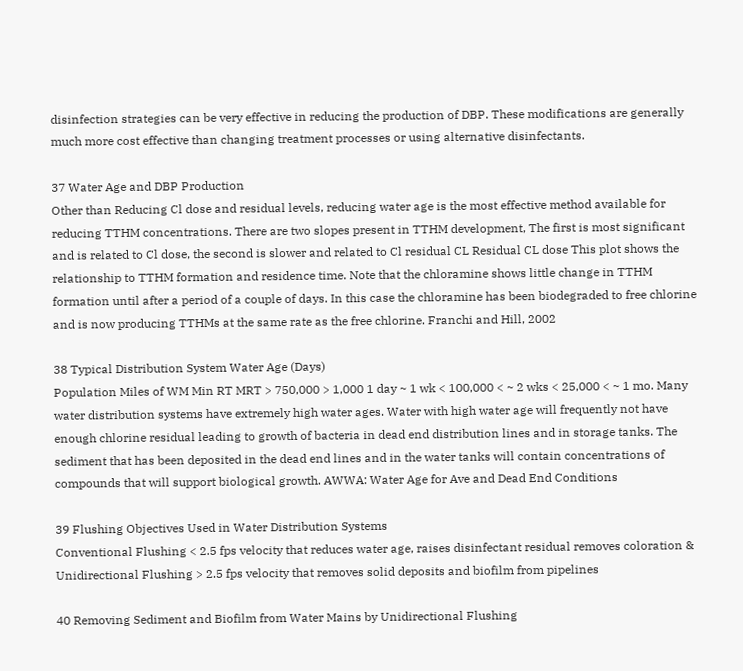disinfection strategies can be very effective in reducing the production of DBP. These modifications are generally much more cost effective than changing treatment processes or using alternative disinfectants.

37 Water Age and DBP Production
Other than Reducing Cl dose and residual levels, reducing water age is the most effective method available for reducing TTHM concentrations. There are two slopes present in TTHM development, The first is most significant and is related to Cl dose, the second is slower and related to Cl residual CL Residual CL dose This plot shows the relationship to TTHM formation and residence time. Note that the chloramine shows little change in TTHM formation until after a period of a couple of days. In this case the chloramine has been biodegraded to free chlorine and is now producing TTHMs at the same rate as the free chlorine. Franchi and Hill, 2002

38 Typical Distribution System Water Age (Days)
Population Miles of WM Min RT MRT > 750,000 > 1,000 1 day ~ 1 wk < 100,000 < ~ 2 wks < 25,000 < ~ 1 mo. Many water distribution systems have extremely high water ages. Water with high water age will frequently not have enough chlorine residual leading to growth of bacteria in dead end distribution lines and in storage tanks. The sediment that has been deposited in the dead end lines and in the water tanks will contain concentrations of compounds that will support biological growth. AWWA: Water Age for Ave and Dead End Conditions

39 Flushing Objectives Used in Water Distribution Systems
Conventional Flushing < 2.5 fps velocity that reduces water age, raises disinfectant residual removes coloration & Unidirectional Flushing > 2.5 fps velocity that removes solid deposits and biofilm from pipelines

40 Removing Sediment and Biofilm from Water Mains by Unidirectional Flushing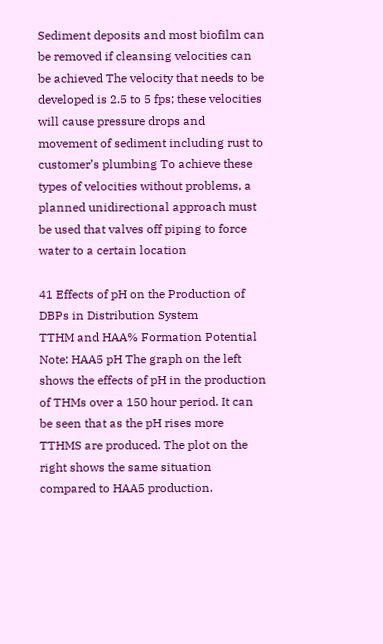Sediment deposits and most biofilm can be removed if cleansing velocities can be achieved The velocity that needs to be developed is 2.5 to 5 fps; these velocities will cause pressure drops and movement of sediment including rust to customer’s plumbing To achieve these types of velocities without problems, a planned unidirectional approach must be used that valves off piping to force water to a certain location

41 Effects of pH on the Production of DBPs in Distribution System
TTHM and HAA% Formation Potential Note: HAA5 pH The graph on the left shows the effects of pH in the production of THMs over a 150 hour period. It can be seen that as the pH rises more TTHMS are produced. The plot on the right shows the same situation compared to HAA5 production.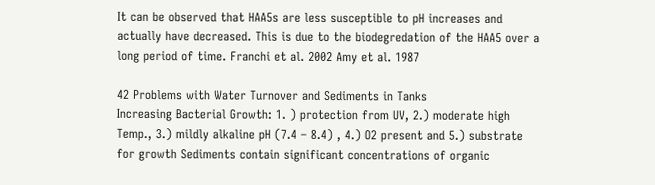It can be observed that HAA5s are less susceptible to pH increases and actually have decreased. This is due to the biodegredation of the HAA5 over a long period of time. Franchi et al. 2002 Amy et al. 1987

42 Problems with Water Turnover and Sediments in Tanks
Increasing Bacterial Growth: 1. ) protection from UV, 2.) moderate high Temp., 3.) mildly alkaline pH (7.4 – 8.4) , 4.) O2 present and 5.) substrate for growth Sediments contain significant concentrations of organic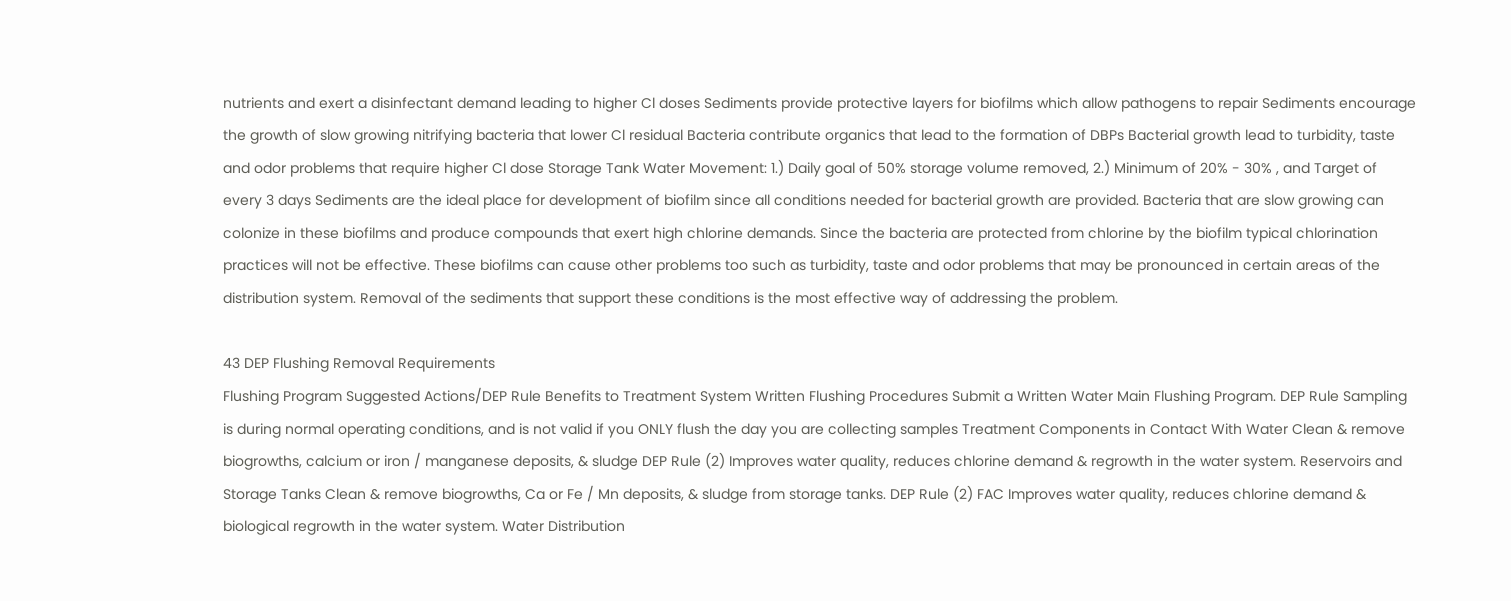nutrients and exert a disinfectant demand leading to higher Cl doses Sediments provide protective layers for biofilms which allow pathogens to repair Sediments encourage the growth of slow growing nitrifying bacteria that lower Cl residual Bacteria contribute organics that lead to the formation of DBPs Bacterial growth lead to turbidity, taste and odor problems that require higher Cl dose Storage Tank Water Movement: 1.) Daily goal of 50% storage volume removed, 2.) Minimum of 20% - 30% , and Target of every 3 days Sediments are the ideal place for development of biofilm since all conditions needed for bacterial growth are provided. Bacteria that are slow growing can colonize in these biofilms and produce compounds that exert high chlorine demands. Since the bacteria are protected from chlorine by the biofilm typical chlorination practices will not be effective. These biofilms can cause other problems too such as turbidity, taste and odor problems that may be pronounced in certain areas of the distribution system. Removal of the sediments that support these conditions is the most effective way of addressing the problem.

43 DEP Flushing Removal Requirements
Flushing Program Suggested Actions/DEP Rule Benefits to Treatment System Written Flushing Procedures Submit a Written Water Main Flushing Program. DEP Rule Sampling is during normal operating conditions, and is not valid if you ONLY flush the day you are collecting samples Treatment Components in Contact With Water Clean & remove biogrowths, calcium or iron / manganese deposits, & sludge DEP Rule (2) Improves water quality, reduces chlorine demand & regrowth in the water system. Reservoirs and Storage Tanks Clean & remove biogrowths, Ca or Fe / Mn deposits, & sludge from storage tanks. DEP Rule (2) FAC Improves water quality, reduces chlorine demand & biological regrowth in the water system. Water Distribution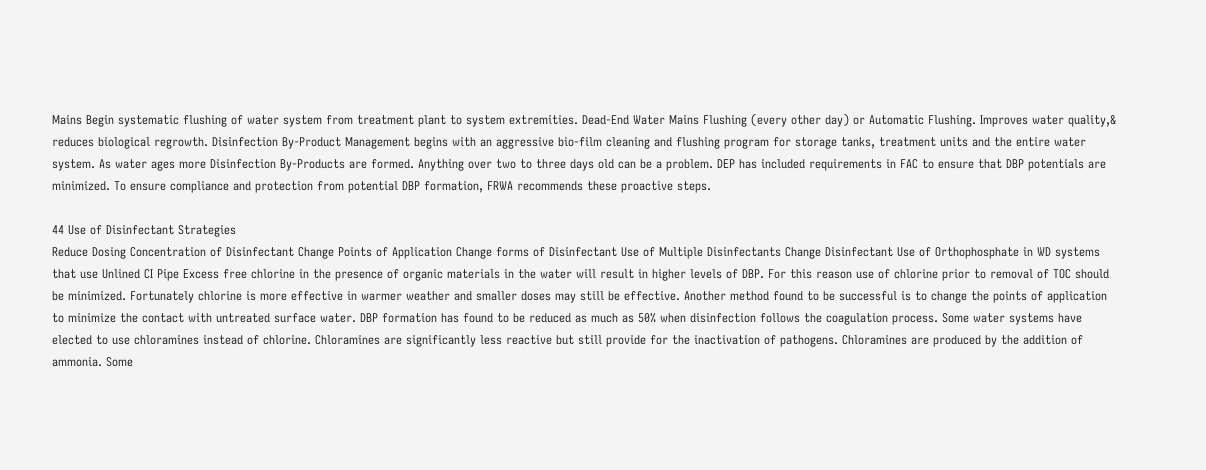Mains Begin systematic flushing of water system from treatment plant to system extremities. Dead-End Water Mains Flushing (every other day) or Automatic Flushing. Improves water quality,& reduces biological regrowth. Disinfection By-Product Management begins with an aggressive bio-film cleaning and flushing program for storage tanks, treatment units and the entire water system. As water ages more Disinfection By-Products are formed. Anything over two to three days old can be a problem. DEP has included requirements in FAC to ensure that DBP potentials are minimized. To ensure compliance and protection from potential DBP formation, FRWA recommends these proactive steps.

44 Use of Disinfectant Strategies
Reduce Dosing Concentration of Disinfectant Change Points of Application Change forms of Disinfectant Use of Multiple Disinfectants Change Disinfectant Use of Orthophosphate in WD systems that use Unlined CI Pipe Excess free chlorine in the presence of organic materials in the water will result in higher levels of DBP. For this reason use of chlorine prior to removal of TOC should be minimized. Fortunately chlorine is more effective in warmer weather and smaller doses may still be effective. Another method found to be successful is to change the points of application to minimize the contact with untreated surface water. DBP formation has found to be reduced as much as 50% when disinfection follows the coagulation process. Some water systems have elected to use chloramines instead of chlorine. Chloramines are significantly less reactive but still provide for the inactivation of pathogens. Chloramines are produced by the addition of ammonia. Some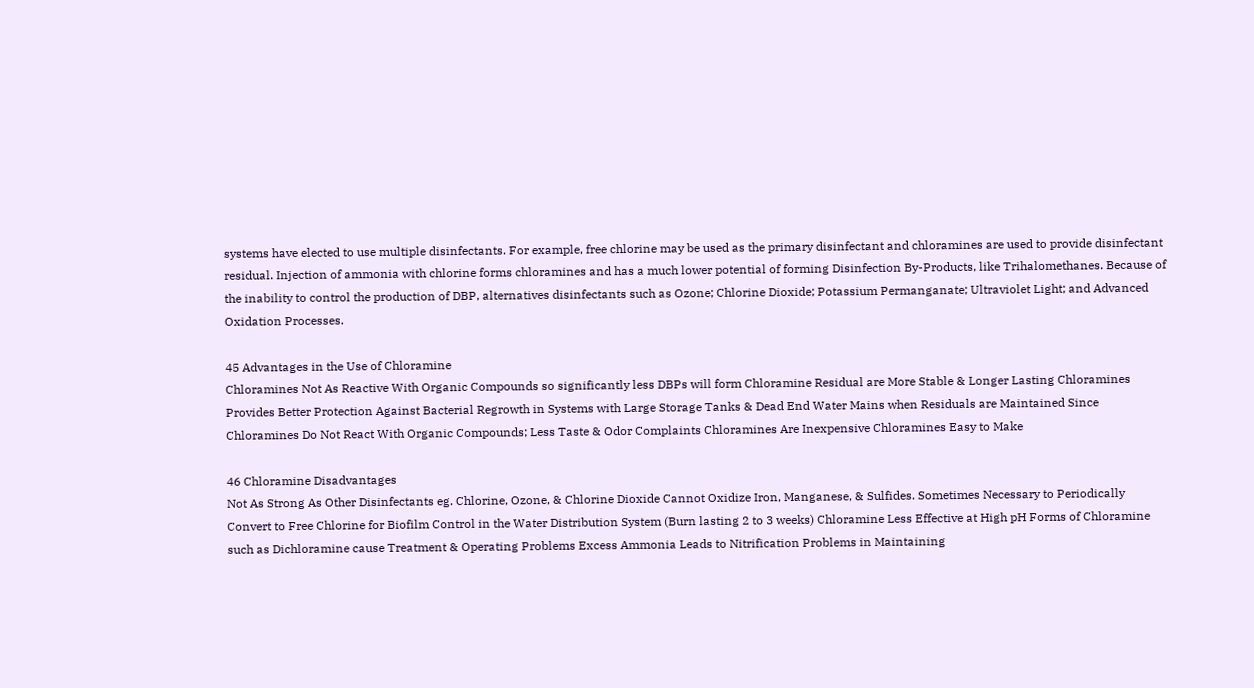systems have elected to use multiple disinfectants. For example, free chlorine may be used as the primary disinfectant and chloramines are used to provide disinfectant residual. Injection of ammonia with chlorine forms chloramines and has a much lower potential of forming Disinfection By-Products, like Trihalomethanes. Because of the inability to control the production of DBP, alternatives disinfectants such as Ozone; Chlorine Dioxide; Potassium Permanganate; Ultraviolet Light; and Advanced Oxidation Processes.

45 Advantages in the Use of Chloramine
Chloramines Not As Reactive With Organic Compounds so significantly less DBPs will form Chloramine Residual are More Stable & Longer Lasting Chloramines Provides Better Protection Against Bacterial Regrowth in Systems with Large Storage Tanks & Dead End Water Mains when Residuals are Maintained Since Chloramines Do Not React With Organic Compounds; Less Taste & Odor Complaints Chloramines Are Inexpensive Chloramines Easy to Make

46 Chloramine Disadvantages
Not As Strong As Other Disinfectants eg. Chlorine, Ozone, & Chlorine Dioxide Cannot Oxidize Iron, Manganese, & Sulfides. Sometimes Necessary to Periodically Convert to Free Chlorine for Biofilm Control in the Water Distribution System (Burn lasting 2 to 3 weeks) Chloramine Less Effective at High pH Forms of Chloramine such as Dichloramine cause Treatment & Operating Problems Excess Ammonia Leads to Nitrification Problems in Maintaining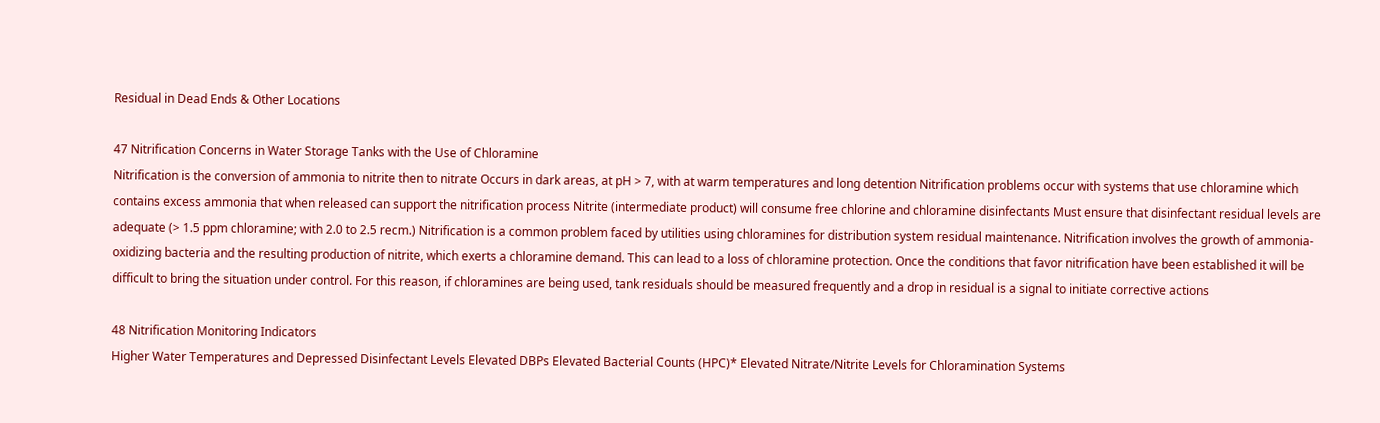Residual in Dead Ends & Other Locations

47 Nitrification Concerns in Water Storage Tanks with the Use of Chloramine
Nitrification is the conversion of ammonia to nitrite then to nitrate Occurs in dark areas, at pH > 7, with at warm temperatures and long detention Nitrification problems occur with systems that use chloramine which contains excess ammonia that when released can support the nitrification process Nitrite (intermediate product) will consume free chlorine and chloramine disinfectants Must ensure that disinfectant residual levels are adequate (> 1.5 ppm chloramine; with 2.0 to 2.5 recm.) Nitrification is a common problem faced by utilities using chloramines for distribution system residual maintenance. Nitrification involves the growth of ammonia-oxidizing bacteria and the resulting production of nitrite, which exerts a chloramine demand. This can lead to a loss of chloramine protection. Once the conditions that favor nitrification have been established it will be difficult to bring the situation under control. For this reason, if chloramines are being used, tank residuals should be measured frequently and a drop in residual is a signal to initiate corrective actions

48 Nitrification Monitoring Indicators
Higher Water Temperatures and Depressed Disinfectant Levels Elevated DBPs Elevated Bacterial Counts (HPC)* Elevated Nitrate/Nitrite Levels for Chloramination Systems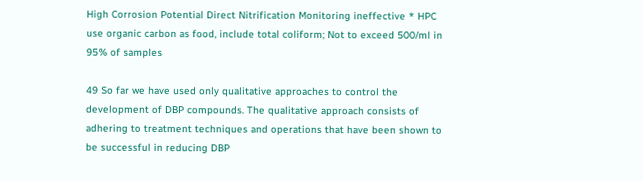High Corrosion Potential Direct Nitrification Monitoring ineffective * HPC use organic carbon as food, include total coliform; Not to exceed 500/ml in 95% of samples

49 So far we have used only qualitative approaches to control the development of DBP compounds. The qualitative approach consists of adhering to treatment techniques and operations that have been shown to be successful in reducing DBP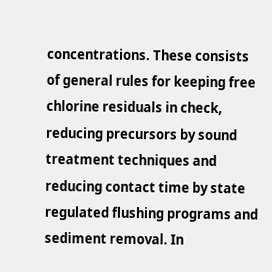concentrations. These consists of general rules for keeping free chlorine residuals in check, reducing precursors by sound treatment techniques and reducing contact time by state regulated flushing programs and sediment removal. In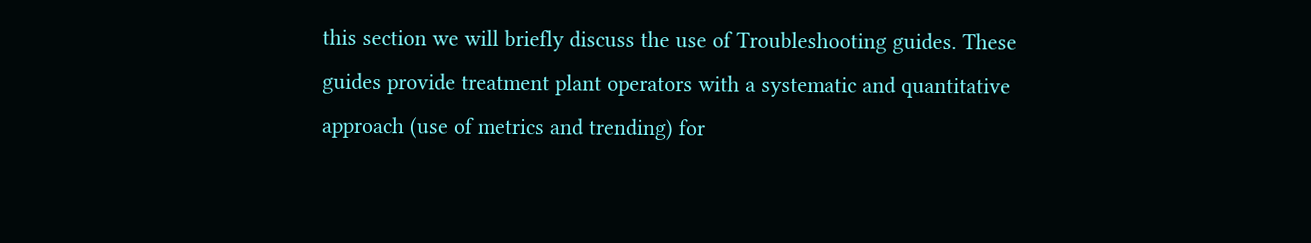this section we will briefly discuss the use of Troubleshooting guides. These guides provide treatment plant operators with a systematic and quantitative approach (use of metrics and trending) for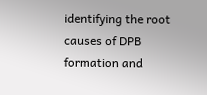identifying the root causes of DPB formation and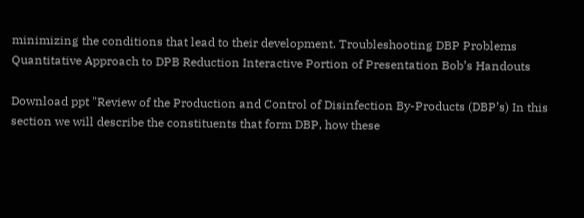minimizing the conditions that lead to their development. Troubleshooting DBP Problems Quantitative Approach to DPB Reduction Interactive Portion of Presentation Bob’s Handouts

Download ppt "Review of the Production and Control of Disinfection By-Products (DBP’s) In this section we will describe the constituents that form DBP, how these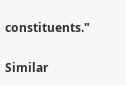constituents."

Similar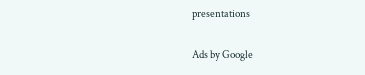presentations

Ads by Google